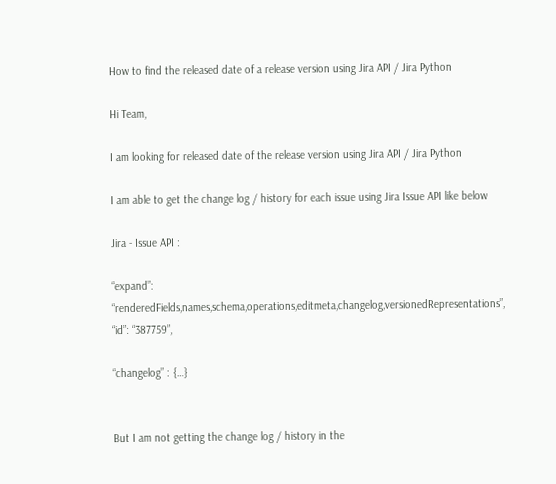How to find the released date of a release version using Jira API / Jira Python

Hi Team,

I am looking for released date of the release version using Jira API / Jira Python

I am able to get the change log / history for each issue using Jira Issue API like below

Jira - Issue API :

“expand”: “renderedFields,names,schema,operations,editmeta,changelog,versionedRepresentations”,
“id”: “387759”,

“changelog” : {…}


But I am not getting the change log / history in the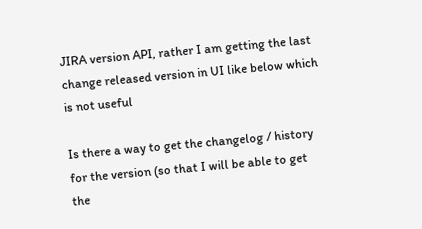JIRA version API, rather I am getting the last change released version in UI like below which is not useful

Is there a way to get the changelog / history for the version (so that I will be able to get the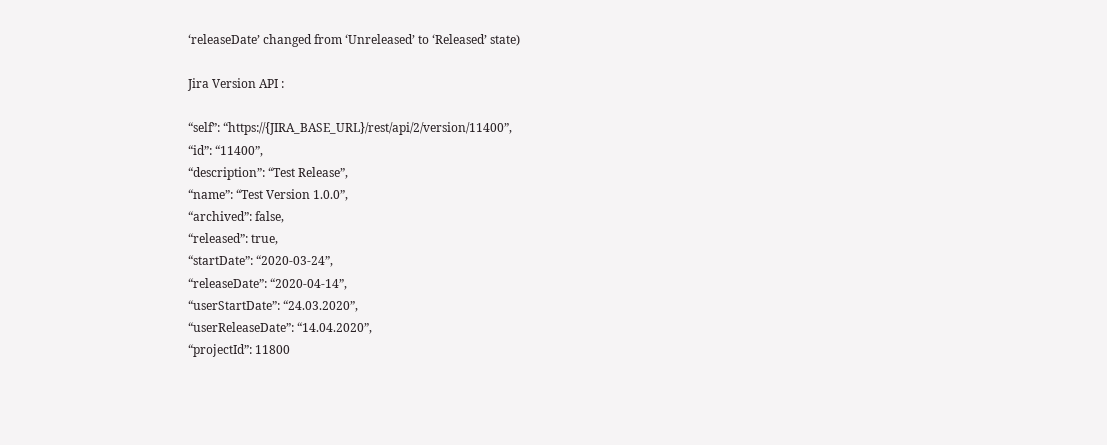‘releaseDate’ changed from ‘Unreleased’ to ‘Released’ state)

Jira Version API :

“self”: “https://{JIRA_BASE_URL}/rest/api/2/version/11400”,
“id”: “11400”,
“description”: “Test Release”,
“name”: “Test Version 1.0.0”,
“archived”: false,
“released”: true,
“startDate”: “2020-03-24”,
“releaseDate”: “2020-04-14”,
“userStartDate”: “24.03.2020”,
“userReleaseDate”: “14.04.2020”,
“projectId”: 11800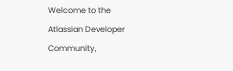Welcome to the Atlassian Developer Community,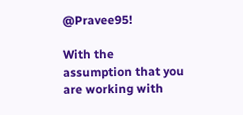@Pravee95!

With the assumption that you are working with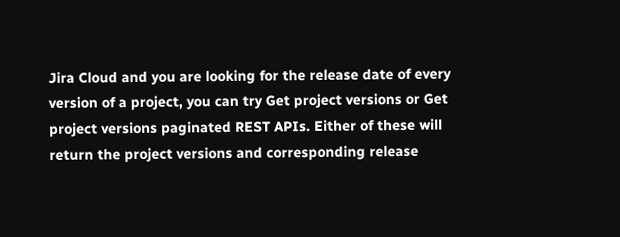Jira Cloud and you are looking for the release date of every version of a project, you can try Get project versions or Get project versions paginated REST APIs. Either of these will return the project versions and corresponding release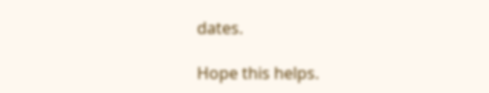dates.

Hope this helps.